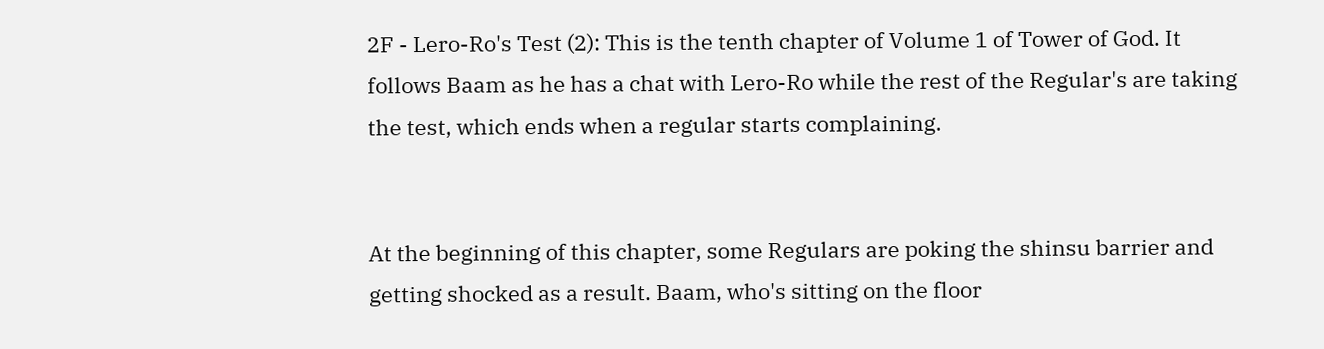2F - Lero-Ro's Test (2): This is the tenth chapter of Volume 1 of Tower of God. It follows Baam as he has a chat with Lero-Ro while the rest of the Regular's are taking the test, which ends when a regular starts complaining.


At the beginning of this chapter, some Regulars are poking the shinsu barrier and getting shocked as a result. Baam, who's sitting on the floor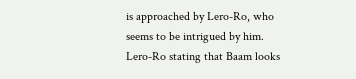is approached by Lero-Ro, who seems to be intrigued by him. Lero-Ro stating that Baam looks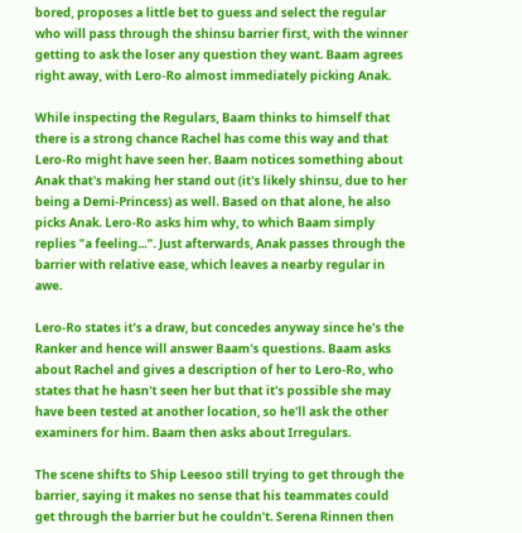bored, proposes a little bet to guess and select the regular who will pass through the shinsu barrier first, with the winner getting to ask the loser any question they want. Baam agrees right away, with Lero-Ro almost immediately picking Anak.

While inspecting the Regulars, Baam thinks to himself that there is a strong chance Rachel has come this way and that Lero-Ro might have seen her. Baam notices something about Anak that's making her stand out (it's likely shinsu, due to her being a Demi-Princess) as well. Based on that alone, he also picks Anak. Lero-Ro asks him why, to which Baam simply replies "a feeling...". Just afterwards, Anak passes through the barrier with relative ease, which leaves a nearby regular in awe.

Lero-Ro states it's a draw, but concedes anyway since he's the Ranker and hence will answer Baam's questions. Baam asks about Rachel and gives a description of her to Lero-Ro, who states that he hasn't seen her but that it's possible she may have been tested at another location, so he'll ask the other examiners for him. Baam then asks about Irregulars.

The scene shifts to Ship Leesoo still trying to get through the barrier, saying it makes no sense that his teammates could get through the barrier but he couldn't. Serena Rinnen then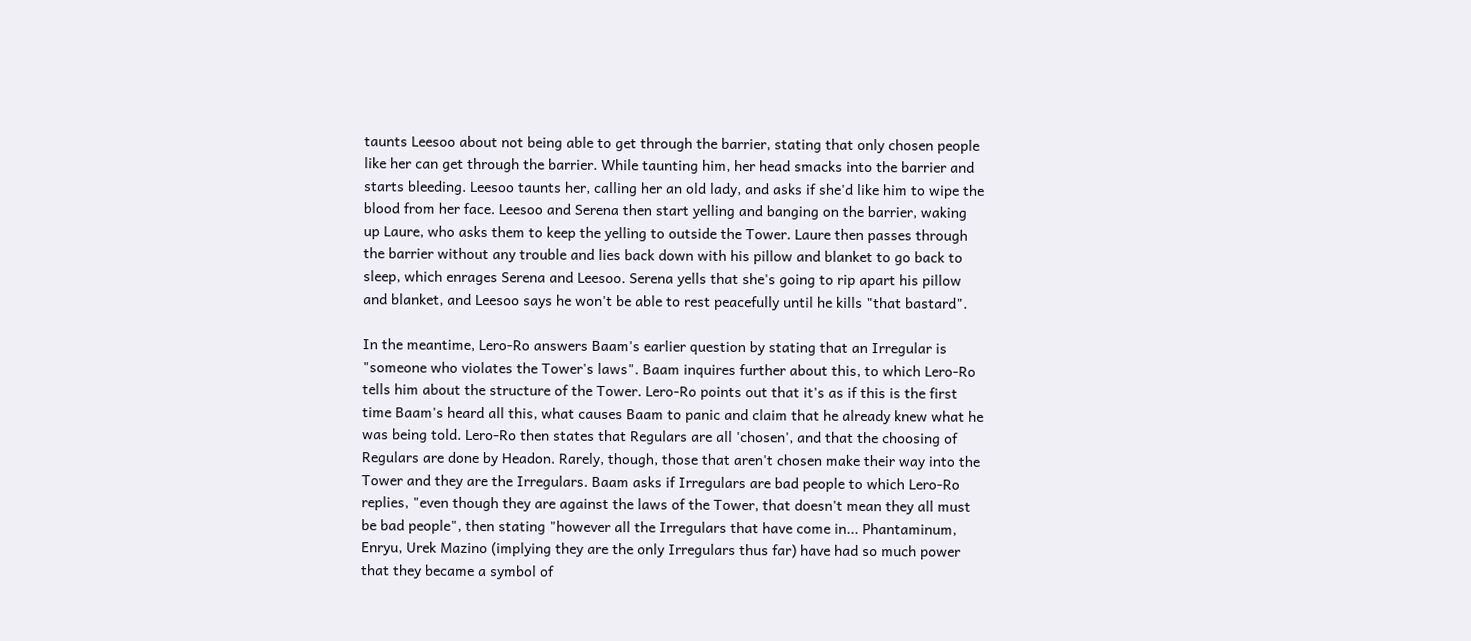taunts Leesoo about not being able to get through the barrier, stating that only chosen people like her can get through the barrier. While taunting him, her head smacks into the barrier and starts bleeding. Leesoo taunts her, calling her an old lady, and asks if she'd like him to wipe the blood from her face. Leesoo and Serena then start yelling and banging on the barrier, waking up Laure, who asks them to keep the yelling to outside the Tower. Laure then passes through the barrier without any trouble and lies back down with his pillow and blanket to go back to sleep, which enrages Serena and Leesoo. Serena yells that she's going to rip apart his pillow and blanket, and Leesoo says he won't be able to rest peacefully until he kills "that bastard".

In the meantime, Lero-Ro answers Baam's earlier question by stating that an Irregular is "someone who violates the Tower's laws". Baam inquires further about this, to which Lero-Ro tells him about the structure of the Tower. Lero-Ro points out that it's as if this is the first time Baam's heard all this, what causes Baam to panic and claim that he already knew what he was being told. Lero-Ro then states that Regulars are all 'chosen', and that the choosing of Regulars are done by Headon. Rarely, though, those that aren't chosen make their way into the Tower and they are the Irregulars. Baam asks if Irregulars are bad people to which Lero-Ro replies, "even though they are against the laws of the Tower, that doesn't mean they all must be bad people", then stating "however all the Irregulars that have come in... Phantaminum, Enryu, Urek Mazino (implying they are the only Irregulars thus far) have had so much power that they became a symbol of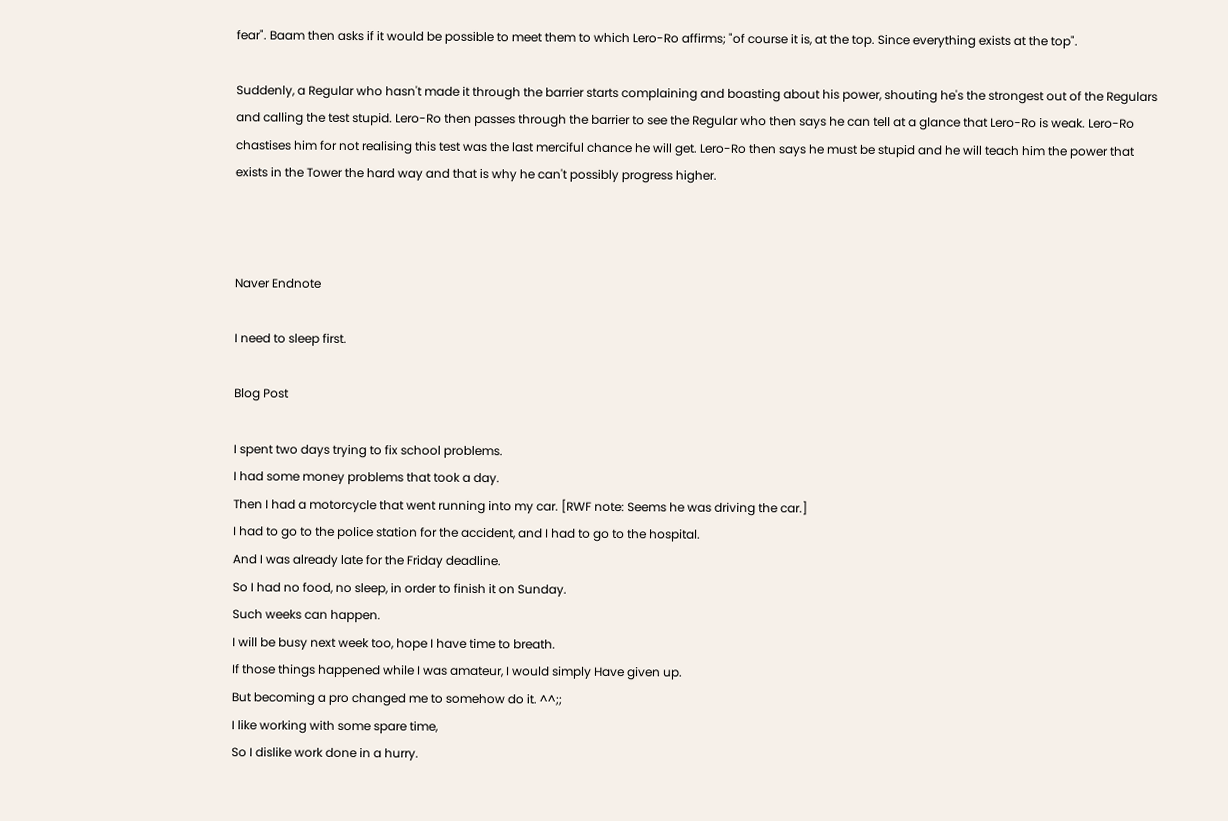fear". Baam then asks if it would be possible to meet them to which Lero-Ro affirms; "of course it is, at the top. Since everything exists at the top".

Suddenly, a Regular who hasn't made it through the barrier starts complaining and boasting about his power, shouting he's the strongest out of the Regulars and calling the test stupid. Lero-Ro then passes through the barrier to see the Regular who then says he can tell at a glance that Lero-Ro is weak. Lero-Ro chastises him for not realising this test was the last merciful chance he will get. Lero-Ro then says he must be stupid and he will teach him the power that exists in the Tower the hard way and that is why he can't possibly progress higher.



Naver Endnote

I need to sleep first.

Blog Post

I spent two days trying to fix school problems.
I had some money problems that took a day.
Then I had a motorcycle that went running into my car. [RWF note: Seems he was driving the car.]
I had to go to the police station for the accident, and I had to go to the hospital.
And I was already late for the Friday deadline.
So I had no food, no sleep, in order to finish it on Sunday.
Such weeks can happen.
I will be busy next week too, hope I have time to breath.
If those things happened while I was amateur, I would simply Have given up.
But becoming a pro changed me to somehow do it. ^^;;
I like working with some spare time,
So I dislike work done in a hurry.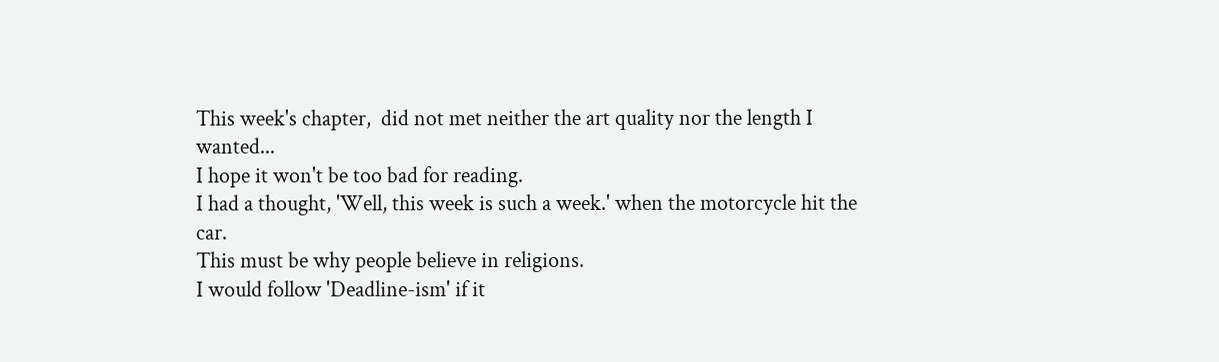This week's chapter,  did not met neither the art quality nor the length I wanted...
I hope it won't be too bad for reading.
I had a thought, 'Well, this week is such a week.' when the motorcycle hit the car.
This must be why people believe in religions.
I would follow 'Deadline-ism' if it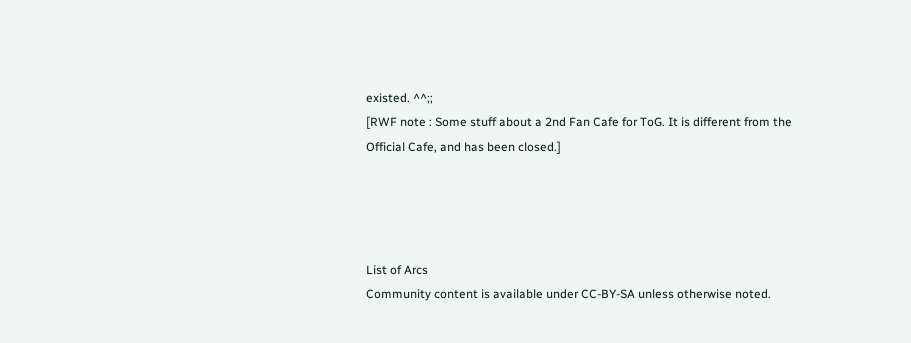existed. ^^;;
[RWF note : Some stuff about a 2nd Fan Cafe for ToG. It is different from the Official Cafe, and has been closed.]




List of Arcs
Community content is available under CC-BY-SA unless otherwise noted.